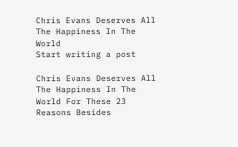Chris Evans Deserves All The Happiness In The World
Start writing a post

Chris Evans Deserves All The Happiness In The World For These 23 Reasons Besides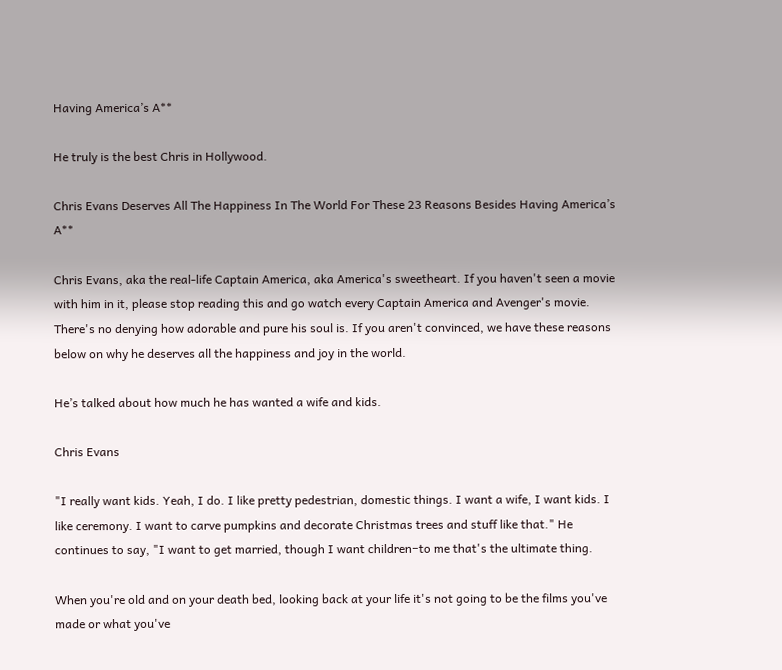Having America’s A**

He truly is the best Chris in Hollywood.

Chris Evans Deserves All The Happiness In The World For These 23 Reasons Besides Having America’s A**

Chris Evans, aka the real-life Captain America, aka America's sweetheart. If you haven't seen a movie with him in it, please stop reading this and go watch every Captain America and Avenger's movie. There's no denying how adorable and pure his soul is. If you aren't convinced, we have these reasons below on why he deserves all the happiness and joy in the world.

He’s talked about how much he has wanted a wife and kids.

Chris Evans

"I really want kids. Yeah, I do. I like pretty pedestrian, domestic things. I want a wife, I want kids. I like ceremony. I want to carve pumpkins and decorate Christmas trees and stuff like that." He continues to say, "I want to get married, though I want children−to me that's the ultimate thing.

When you're old and on your death bed, looking back at your life it's not going to be the films you've made or what you've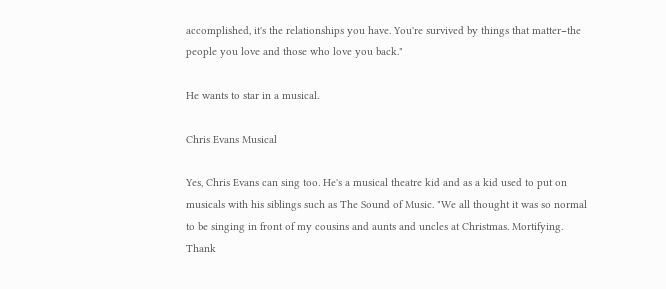accomplished, it's the relationships you have. You're survived by things that matter−the people you love and those who love you back."

He wants to star in a musical.

Chris Evans Musical

Yes, Chris Evans can sing too. He's a musical theatre kid and as a kid used to put on musicals with his siblings such as The Sound of Music. "We all thought it was so normal to be singing in front of my cousins and aunts and uncles at Christmas. Mortifying. Thank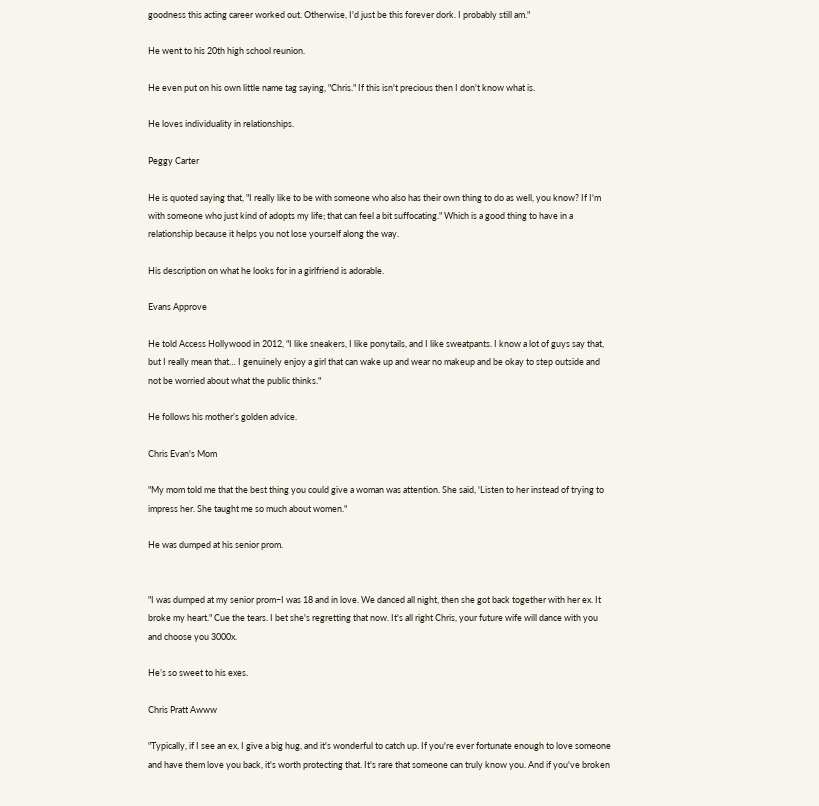goodness this acting career worked out. Otherwise, I'd just be this forever dork. I probably still am."

He went to his 20th high school reunion.

He even put on his own little name tag saying, "Chris." If this isn't precious then I don't know what is.

He loves individuality in relationships.

Peggy Carter

He is quoted saying that, "I really like to be with someone who also has their own thing to do as well, you know? If I'm with someone who just kind of adopts my life; that can feel a bit suffocating." Which is a good thing to have in a relationship because it helps you not lose yourself along the way.

His description on what he looks for in a girlfriend is adorable.

Evans Approve

He told Access Hollywood in 2012, "I like sneakers, I like ponytails, and I like sweatpants. I know a lot of guys say that, but I really mean that… I genuinely enjoy a girl that can wake up and wear no makeup and be okay to step outside and not be worried about what the public thinks."

He follows his mother’s golden advice.

Chris Evan's Mom

"My mom told me that the best thing you could give a woman was attention. She said, 'Listen to her instead of trying to impress her. She taught me so much about women."

He was dumped at his senior prom.


"I was dumped at my senior prom−I was 18 and in love. We danced all night, then she got back together with her ex. It broke my heart." Cue the tears. I bet she's regretting that now. It's all right Chris, your future wife will dance with you and choose you 3000x.

He’s so sweet to his exes.

Chris Pratt Awww

"Typically, if I see an ex, I give a big hug, and it's wonderful to catch up. If you're ever fortunate enough to love someone and have them love you back, it's worth protecting that. It's rare that someone can truly know you. And if you've broken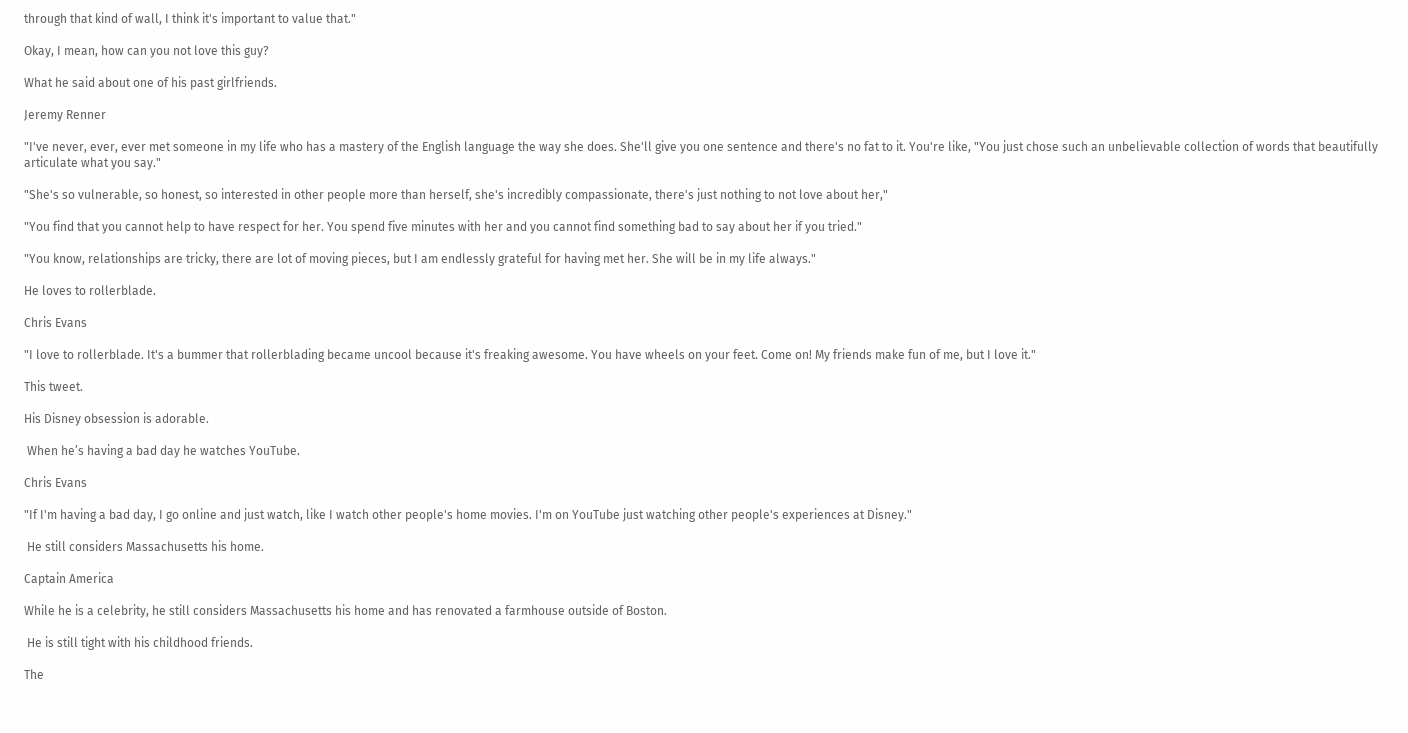through that kind of wall, I think it's important to value that."

Okay, I mean, how can you not love this guy?

What he said about one of his past girlfriends.

Jeremy Renner

"I've never, ever, ever met someone in my life who has a mastery of the English language the way she does. She'll give you one sentence and there's no fat to it. You're like, "You just chose such an unbelievable collection of words that beautifully articulate what you say."

"She's so vulnerable, so honest, so interested in other people more than herself, she's incredibly compassionate, there's just nothing to not love about her,"

"You find that you cannot help to have respect for her. You spend five minutes with her and you cannot find something bad to say about her if you tried."

"You know, relationships are tricky, there are lot of moving pieces, but I am endlessly grateful for having met her. She will be in my life always."

He loves to rollerblade.

Chris Evans

"I love to rollerblade. It's a bummer that rollerblading became uncool because it's freaking awesome. You have wheels on your feet. Come on! My friends make fun of me, but I love it."

This tweet.

His Disney obsession is adorable.

 When he’s having a bad day he watches YouTube.

Chris Evans

"If I'm having a bad day, I go online and just watch, like I watch other people's home movies. I'm on YouTube just watching other people's experiences at Disney."

 He still considers Massachusetts his home.

Captain America

While he is a celebrity, he still considers Massachusetts his home and has renovated a farmhouse outside of Boston.

 He is still tight with his childhood friends.

The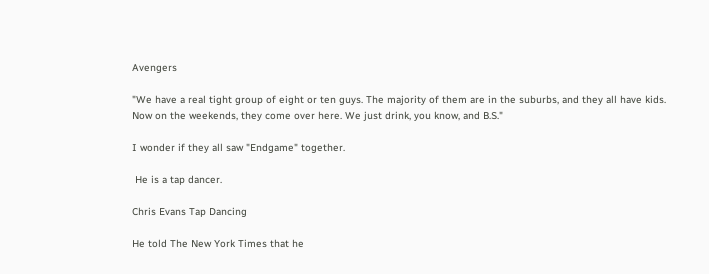Avengers

"We have a real tight group of eight or ten guys. The majority of them are in the suburbs, and they all have kids. Now on the weekends, they come over here. We just drink, you know, and B.S."

I wonder if they all saw "Endgame" together.

 He is a tap dancer.

Chris Evans Tap Dancing

He told The New York Times that he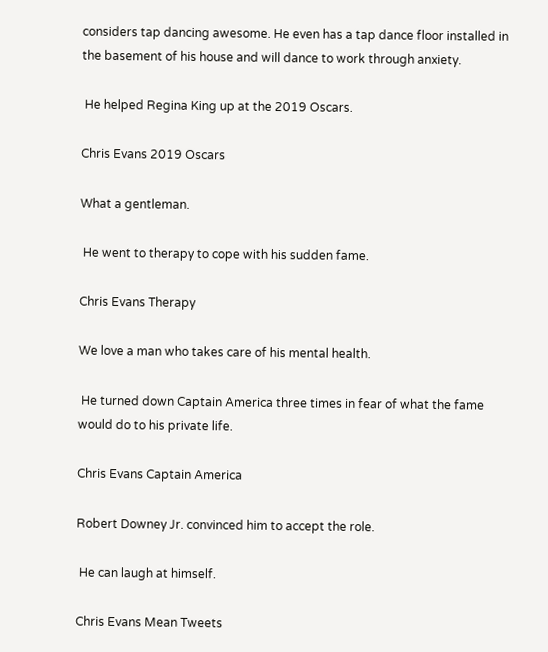considers tap dancing awesome. He even has a tap dance floor installed in the basement of his house and will dance to work through anxiety.

 He helped Regina King up at the 2019 Oscars.

Chris Evans 2019 Oscars

What a gentleman.

 He went to therapy to cope with his sudden fame.

Chris Evans Therapy

We love a man who takes care of his mental health.

 He turned down Captain America three times in fear of what the fame would do to his private life.

Chris Evans Captain America

Robert Downey Jr. convinced him to accept the role.

 He can laugh at himself.

Chris Evans Mean Tweets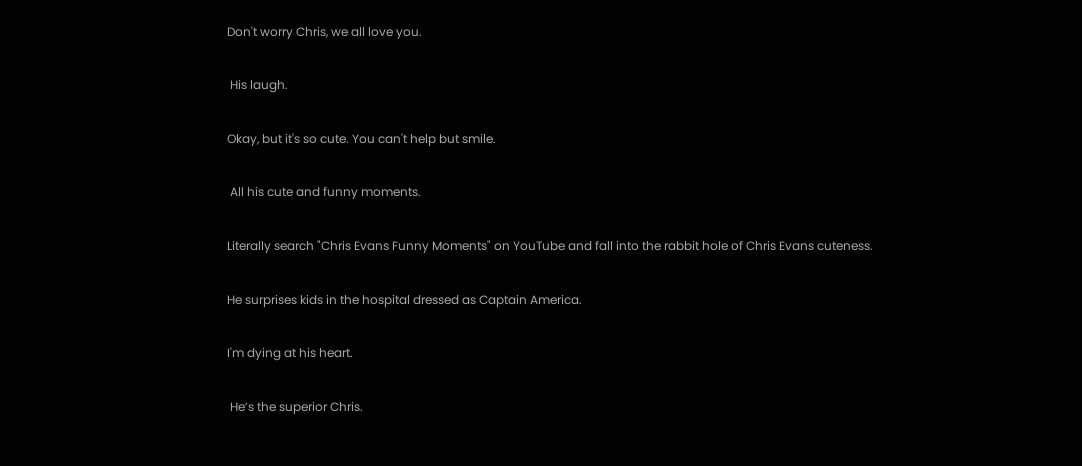Don't worry Chris, we all love you.

 His laugh.

Okay, but it's so cute. You can't help but smile.

 All his cute and funny moments.

Literally search "Chris Evans Funny Moments" on YouTube and fall into the rabbit hole of Chris Evans cuteness.

He surprises kids in the hospital dressed as Captain America.

I'm dying at his heart.

 He’s the superior Chris.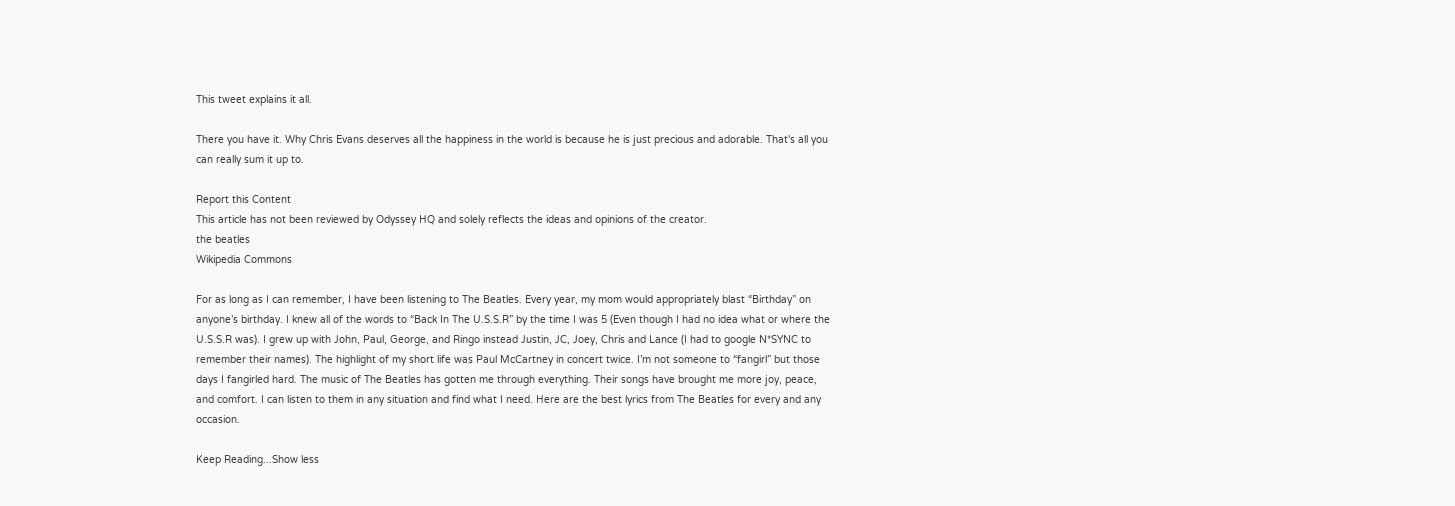This tweet explains it all.

There you have it. Why Chris Evans deserves all the happiness in the world is because he is just precious and adorable. That's all you can really sum it up to.

Report this Content
This article has not been reviewed by Odyssey HQ and solely reflects the ideas and opinions of the creator.
the beatles
Wikipedia Commons

For as long as I can remember, I have been listening to The Beatles. Every year, my mom would appropriately blast “Birthday” on anyone’s birthday. I knew all of the words to “Back In The U.S.S.R” by the time I was 5 (Even though I had no idea what or where the U.S.S.R was). I grew up with John, Paul, George, and Ringo instead Justin, JC, Joey, Chris and Lance (I had to google N*SYNC to remember their names). The highlight of my short life was Paul McCartney in concert twice. I’m not someone to “fangirl” but those days I fangirled hard. The music of The Beatles has gotten me through everything. Their songs have brought me more joy, peace, and comfort. I can listen to them in any situation and find what I need. Here are the best lyrics from The Beatles for every and any occasion.

Keep Reading...Show less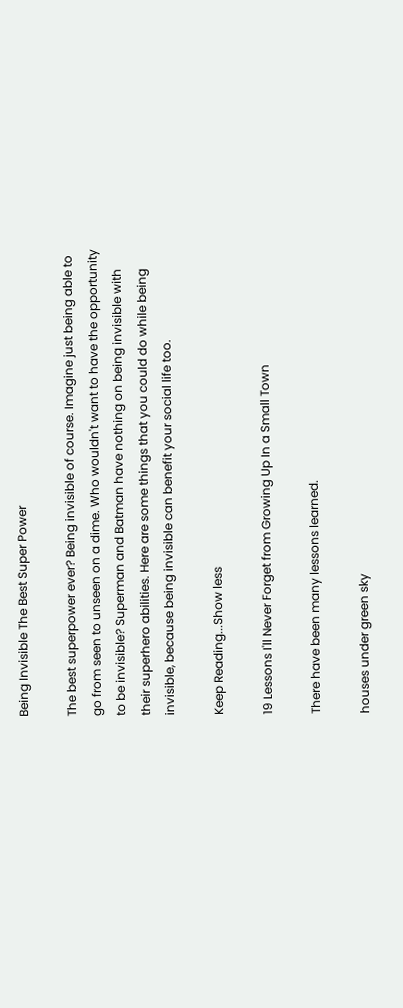Being Invisible The Best Super Power

The best superpower ever? Being invisible of course. Imagine just being able to go from seen to unseen on a dime. Who wouldn't want to have the opportunity to be invisible? Superman and Batman have nothing on being invisible with their superhero abilities. Here are some things that you could do while being invisible, because being invisible can benefit your social life too.

Keep Reading...Show less

19 Lessons I'll Never Forget from Growing Up In a Small Town

There have been many lessons learned.

houses under green sky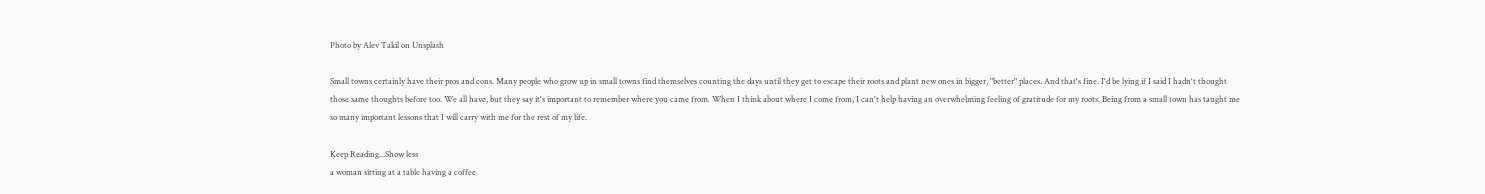Photo by Alev Takil on Unsplash

Small towns certainly have their pros and cons. Many people who grow up in small towns find themselves counting the days until they get to escape their roots and plant new ones in bigger, "better" places. And that's fine. I'd be lying if I said I hadn't thought those same thoughts before too. We all have, but they say it's important to remember where you came from. When I think about where I come from, I can't help having an overwhelming feeling of gratitude for my roots. Being from a small town has taught me so many important lessons that I will carry with me for the rest of my life.

Keep Reading...Show less
a woman sitting at a table having a coffee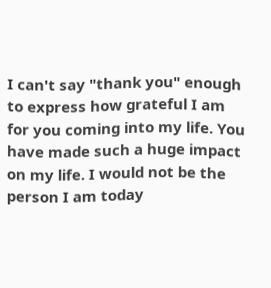I can't say "thank you" enough to express how grateful I am for you coming into my life. You have made such a huge impact on my life. I would not be the person I am today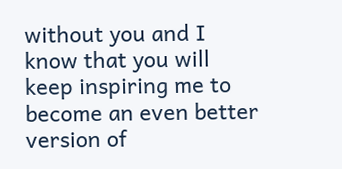without you and I know that you will keep inspiring me to become an even better version of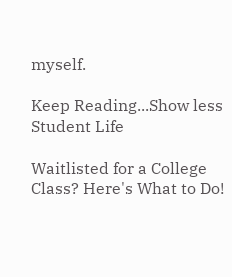myself.

Keep Reading...Show less
Student Life

Waitlisted for a College Class? Here's What to Do!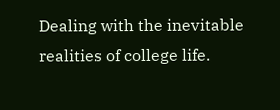Dealing with the inevitable realities of college life.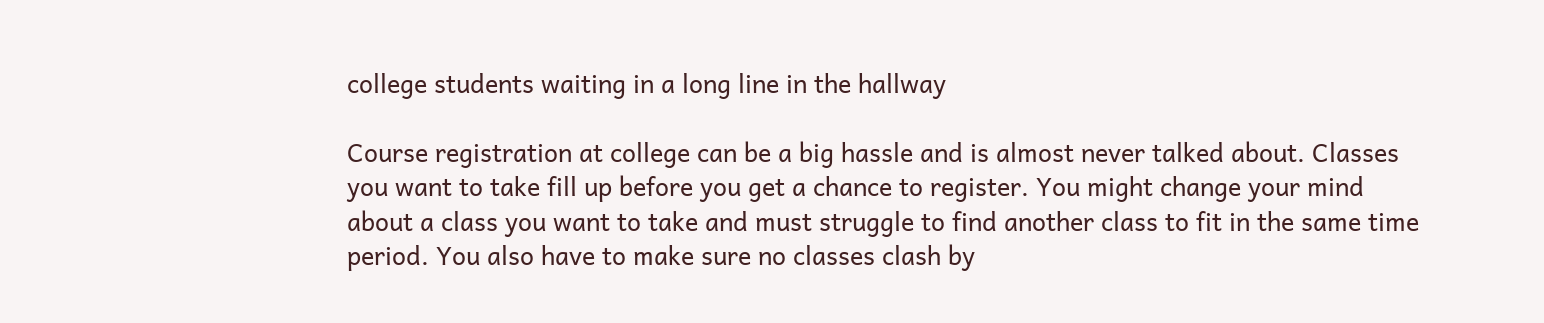college students waiting in a long line in the hallway

Course registration at college can be a big hassle and is almost never talked about. Classes you want to take fill up before you get a chance to register. You might change your mind about a class you want to take and must struggle to find another class to fit in the same time period. You also have to make sure no classes clash by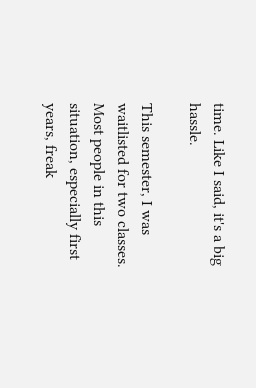time. Like I said, it's a big hassle.

This semester, I was waitlisted for two classes. Most people in this situation, especially first years, freak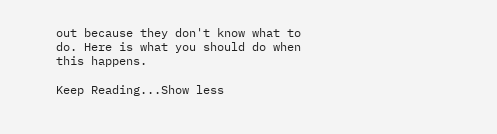out because they don't know what to do. Here is what you should do when this happens.

Keep Reading...Show less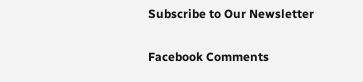Subscribe to Our Newsletter

Facebook Comments